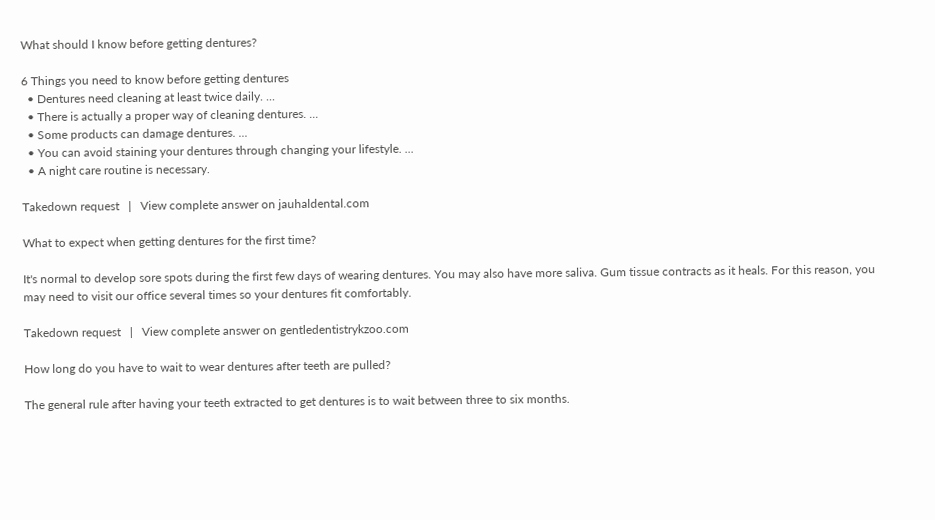What should I know before getting dentures?

6 Things you need to know before getting dentures
  • Dentures need cleaning at least twice daily. ...
  • There is actually a proper way of cleaning dentures. ...
  • Some products can damage dentures. ...
  • You can avoid staining your dentures through changing your lifestyle. ...
  • A night care routine is necessary.

Takedown request   |   View complete answer on jauhaldental.com

What to expect when getting dentures for the first time?

It's normal to develop sore spots during the first few days of wearing dentures. You may also have more saliva. Gum tissue contracts as it heals. For this reason, you may need to visit our office several times so your dentures fit comfortably.

Takedown request   |   View complete answer on gentledentistrykzoo.com

How long do you have to wait to wear dentures after teeth are pulled?

The general rule after having your teeth extracted to get dentures is to wait between three to six months.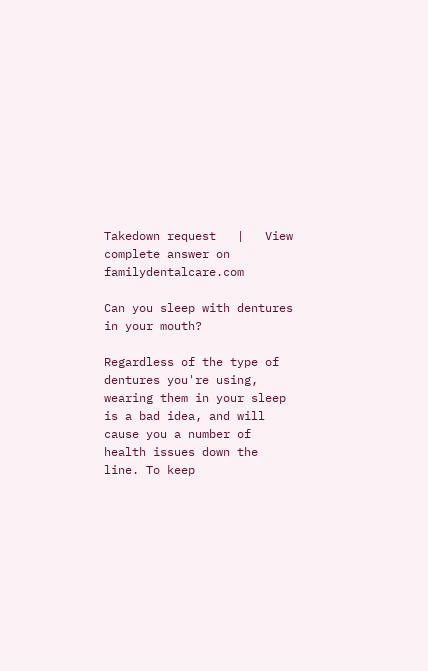Takedown request   |   View complete answer on familydentalcare.com

Can you sleep with dentures in your mouth?

Regardless of the type of dentures you're using, wearing them in your sleep is a bad idea, and will cause you a number of health issues down the line. To keep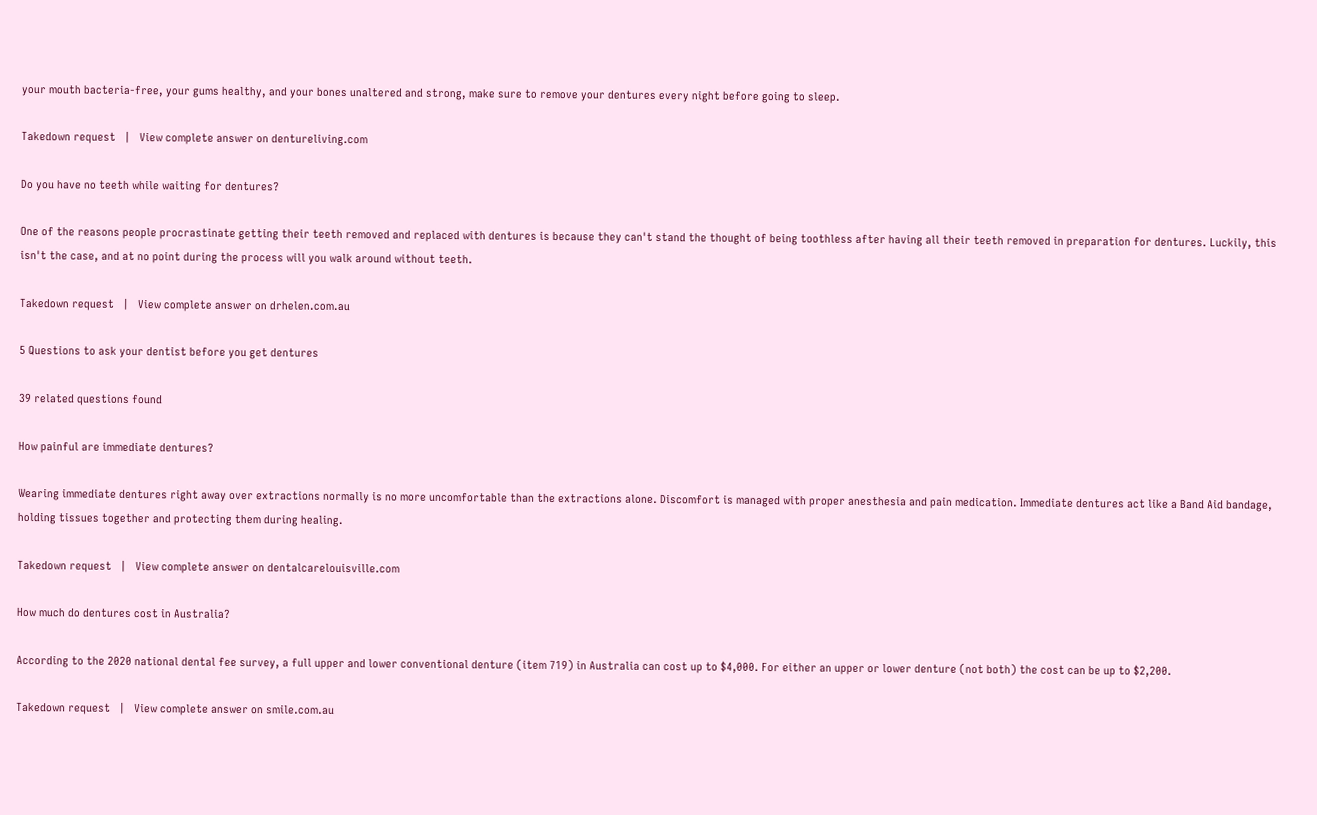your mouth bacteria-free, your gums healthy, and your bones unaltered and strong, make sure to remove your dentures every night before going to sleep.

Takedown request   |   View complete answer on dentureliving.com

Do you have no teeth while waiting for dentures?

One of the reasons people procrastinate getting their teeth removed and replaced with dentures is because they can't stand the thought of being toothless after having all their teeth removed in preparation for dentures. Luckily, this isn't the case, and at no point during the process will you walk around without teeth.

Takedown request   |   View complete answer on drhelen.com.au

5 Questions to ask your dentist before you get dentures

39 related questions found

How painful are immediate dentures?

Wearing immediate dentures right away over extractions normally is no more uncomfortable than the extractions alone. Discomfort is managed with proper anesthesia and pain medication. Immediate dentures act like a Band Aid bandage, holding tissues together and protecting them during healing.

Takedown request   |   View complete answer on dentalcarelouisville.com

How much do dentures cost in Australia?

According to the 2020 national dental fee survey, a full upper and lower conventional denture (item 719) in Australia can cost up to $4,000. For either an upper or lower denture (not both) the cost can be up to $2,200.

Takedown request   |   View complete answer on smile.com.au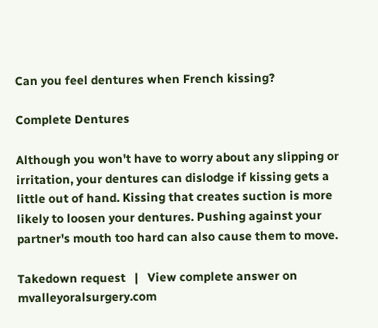Can you feel dentures when French kissing?

Complete Dentures

Although you won't have to worry about any slipping or irritation, your dentures can dislodge if kissing gets a little out of hand. Kissing that creates suction is more likely to loosen your dentures. Pushing against your partner's mouth too hard can also cause them to move.

Takedown request   |   View complete answer on mvalleyoralsurgery.com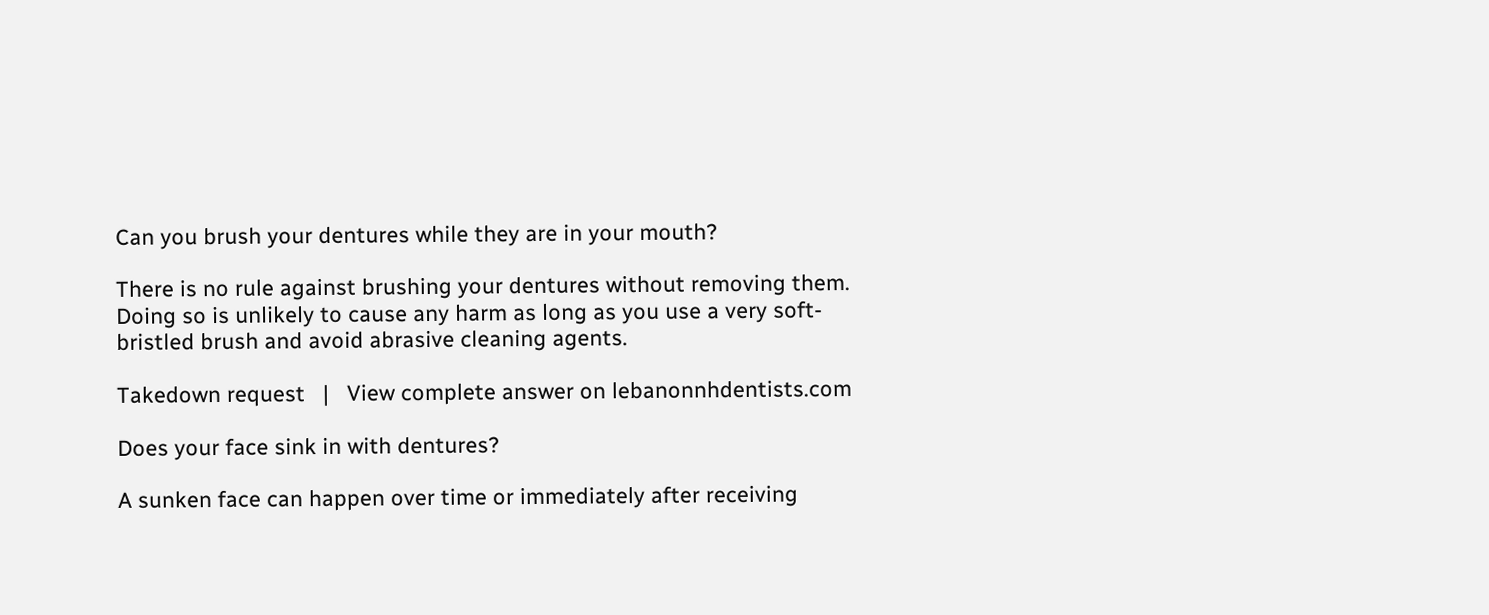Can you brush your dentures while they are in your mouth?

There is no rule against brushing your dentures without removing them. Doing so is unlikely to cause any harm as long as you use a very soft-bristled brush and avoid abrasive cleaning agents.

Takedown request   |   View complete answer on lebanonnhdentists.com

Does your face sink in with dentures?

A sunken face can happen over time or immediately after receiving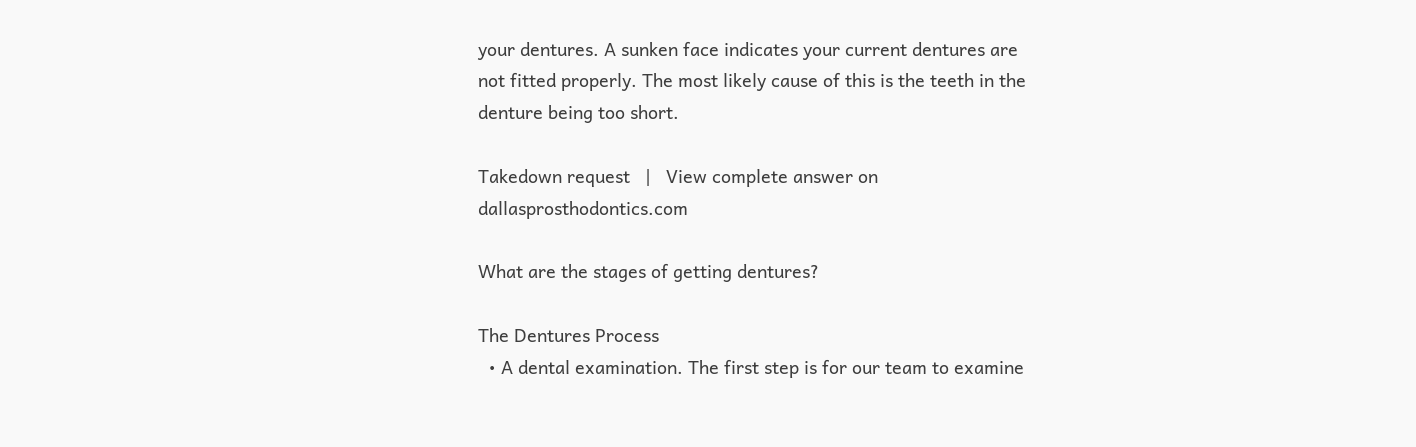your dentures. A sunken face indicates your current dentures are not fitted properly. The most likely cause of this is the teeth in the denture being too short.

Takedown request   |   View complete answer on dallasprosthodontics.com

What are the stages of getting dentures?

The Dentures Process
  • A dental examination. The first step is for our team to examine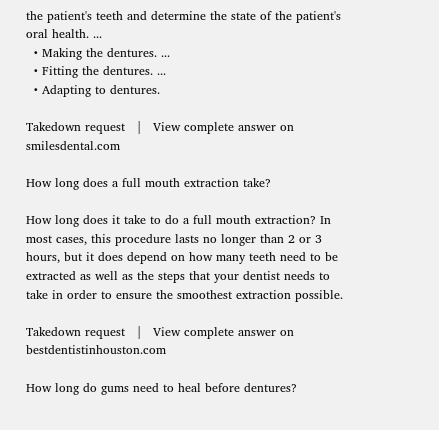the patient's teeth and determine the state of the patient's oral health. ...
  • Making the dentures. ...
  • Fitting the dentures. ...
  • Adapting to dentures.

Takedown request   |   View complete answer on smilesdental.com

How long does a full mouth extraction take?

How long does it take to do a full mouth extraction? In most cases, this procedure lasts no longer than 2 or 3 hours, but it does depend on how many teeth need to be extracted as well as the steps that your dentist needs to take in order to ensure the smoothest extraction possible.

Takedown request   |   View complete answer on bestdentistinhouston.com

How long do gums need to heal before dentures?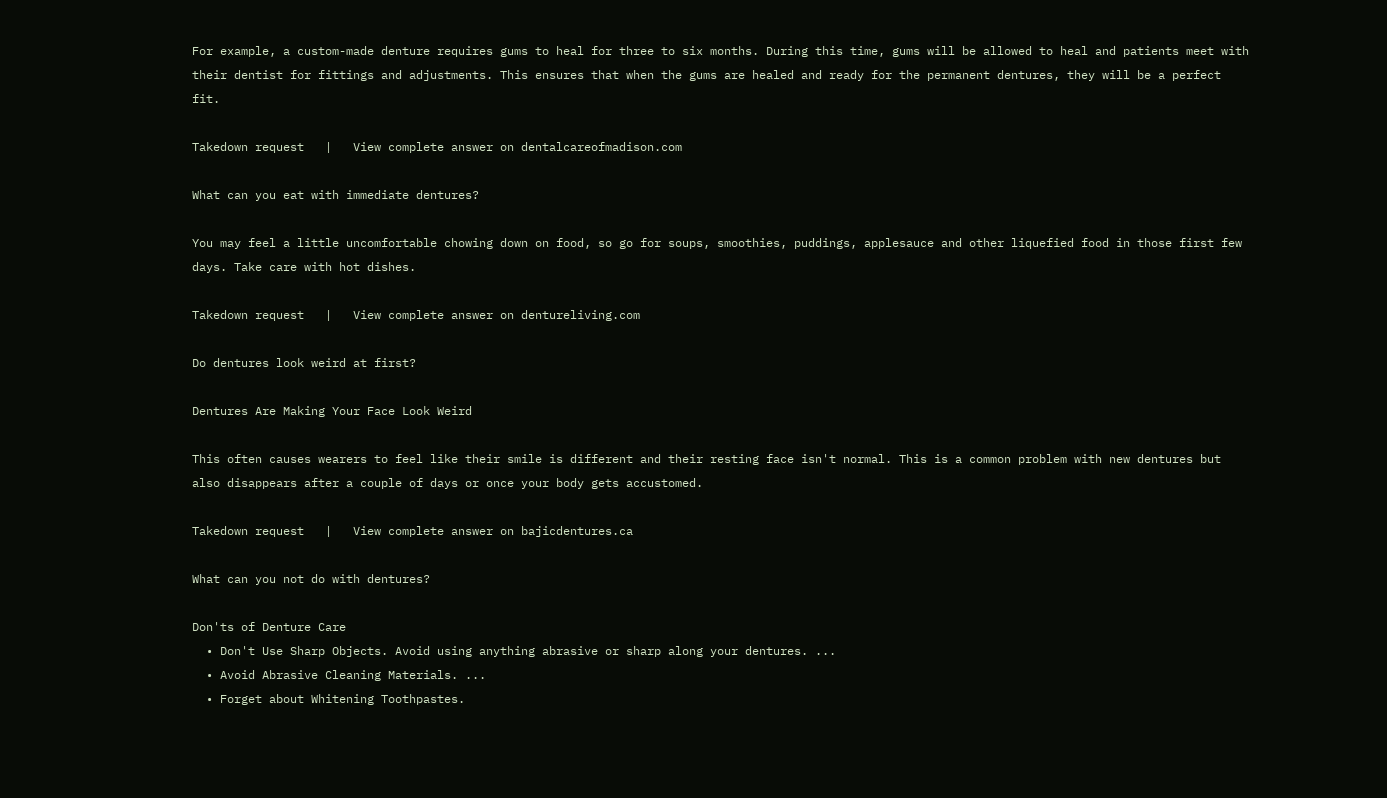For example, a custom-made denture requires gums to heal for three to six months. During this time, gums will be allowed to heal and patients meet with their dentist for fittings and adjustments. This ensures that when the gums are healed and ready for the permanent dentures, they will be a perfect fit.

Takedown request   |   View complete answer on dentalcareofmadison.com

What can you eat with immediate dentures?

You may feel a little uncomfortable chowing down on food, so go for soups, smoothies, puddings, applesauce and other liquefied food in those first few days. Take care with hot dishes.

Takedown request   |   View complete answer on dentureliving.com

Do dentures look weird at first?

Dentures Are Making Your Face Look Weird

This often causes wearers to feel like their smile is different and their resting face isn't normal. This is a common problem with new dentures but also disappears after a couple of days or once your body gets accustomed.

Takedown request   |   View complete answer on bajicdentures.ca

What can you not do with dentures?

Don'ts of Denture Care
  • Don't Use Sharp Objects. Avoid using anything abrasive or sharp along your dentures. ...
  • Avoid Abrasive Cleaning Materials. ...
  • Forget about Whitening Toothpastes.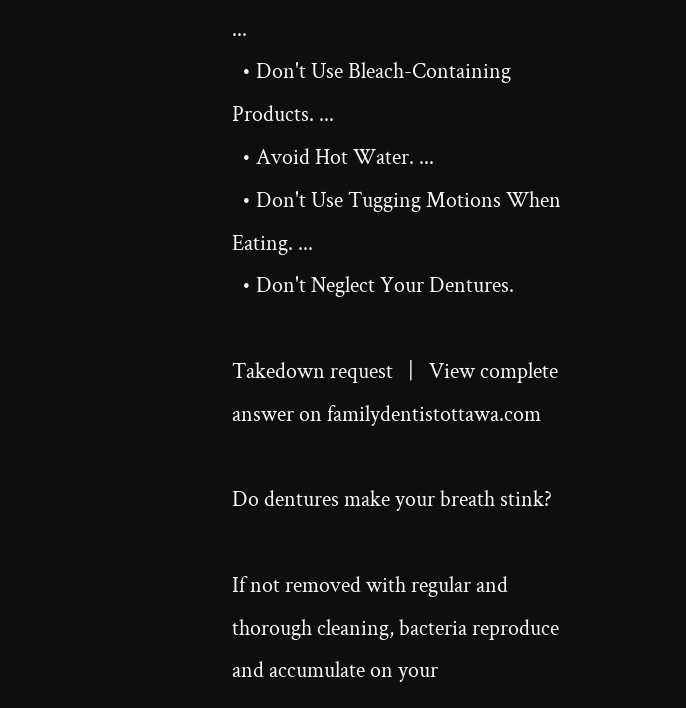...
  • Don't Use Bleach-Containing Products. ...
  • Avoid Hot Water. ...
  • Don't Use Tugging Motions When Eating. ...
  • Don't Neglect Your Dentures.

Takedown request   |   View complete answer on familydentistottawa.com

Do dentures make your breath stink?

If not removed with regular and thorough cleaning, bacteria reproduce and accumulate on your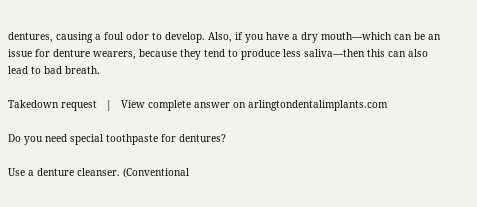dentures, causing a foul odor to develop. Also, if you have a dry mouth—which can be an issue for denture wearers, because they tend to produce less saliva—then this can also lead to bad breath.

Takedown request   |   View complete answer on arlingtondentalimplants.com

Do you need special toothpaste for dentures?

Use a denture cleanser. (Conventional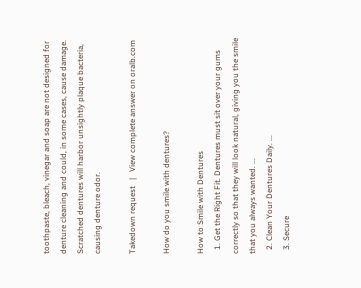toothpaste, bleach, vinegar and soap are not designed for denture cleaning and could, in some cases, cause damage. Scratched dentures will harbor unsightly plaque bacteria, causing denture odor.

Takedown request   |   View complete answer on oralb.com

How do you smile with dentures?

How to Smile with Dentures
  1. Get the Right Fit. Dentures must sit over your gums correctly so that they will look natural, giving you the smile that you always wanted. ...
  2. Clean Your Dentures Daily. ...
  3. Secure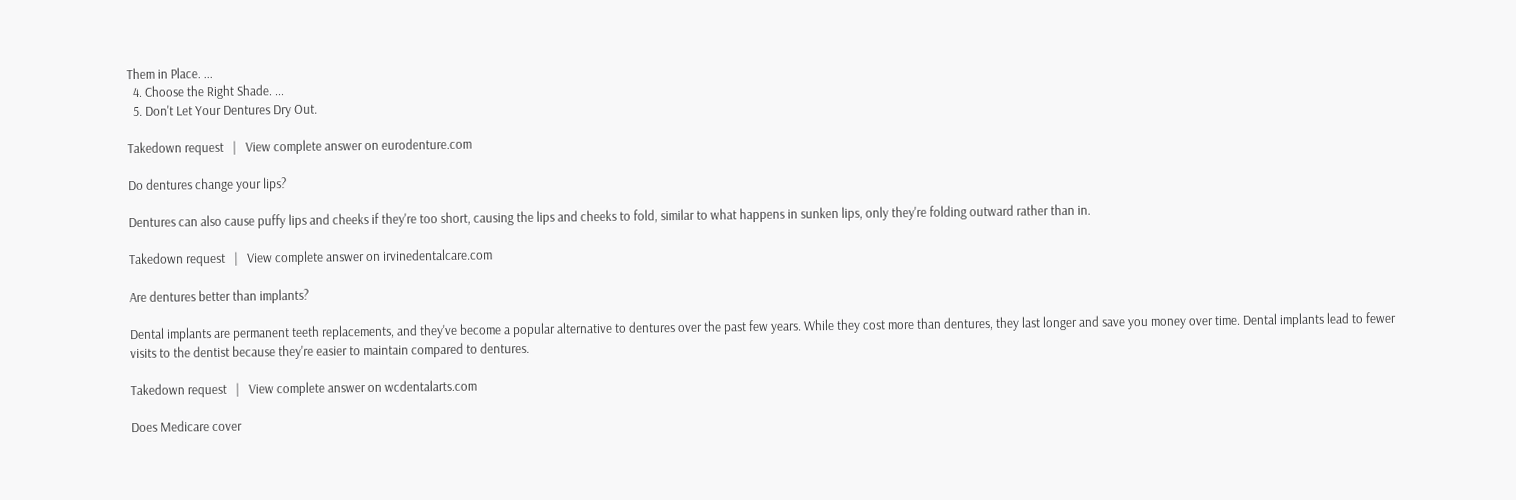Them in Place. ...
  4. Choose the Right Shade. ...
  5. Don't Let Your Dentures Dry Out.

Takedown request   |   View complete answer on eurodenture.com

Do dentures change your lips?

Dentures can also cause puffy lips and cheeks if they're too short, causing the lips and cheeks to fold, similar to what happens in sunken lips, only they're folding outward rather than in.

Takedown request   |   View complete answer on irvinedentalcare.com

Are dentures better than implants?

Dental implants are permanent teeth replacements, and they've become a popular alternative to dentures over the past few years. While they cost more than dentures, they last longer and save you money over time. Dental implants lead to fewer visits to the dentist because they're easier to maintain compared to dentures.

Takedown request   |   View complete answer on wcdentalarts.com

Does Medicare cover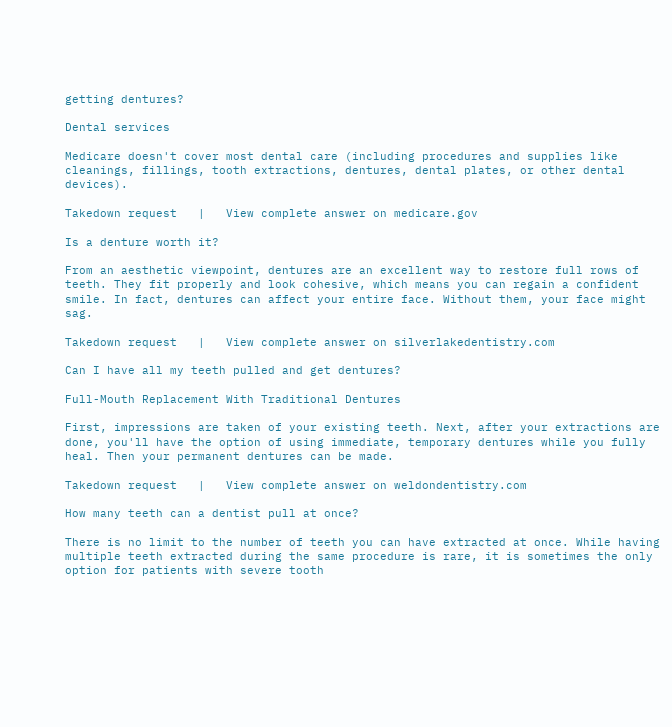getting dentures?

Dental services

Medicare doesn't cover most dental care (including procedures and supplies like cleanings, fillings, tooth extractions, dentures, dental plates, or other dental devices).

Takedown request   |   View complete answer on medicare.gov

Is a denture worth it?

From an aesthetic viewpoint, dentures are an excellent way to restore full rows of teeth. They fit properly and look cohesive, which means you can regain a confident smile. In fact, dentures can affect your entire face. Without them, your face might sag.

Takedown request   |   View complete answer on silverlakedentistry.com

Can I have all my teeth pulled and get dentures?

Full-Mouth Replacement With Traditional Dentures

First, impressions are taken of your existing teeth. Next, after your extractions are done, you'll have the option of using immediate, temporary dentures while you fully heal. Then your permanent dentures can be made.

Takedown request   |   View complete answer on weldondentistry.com

How many teeth can a dentist pull at once?

There is no limit to the number of teeth you can have extracted at once. While having multiple teeth extracted during the same procedure is rare, it is sometimes the only option for patients with severe tooth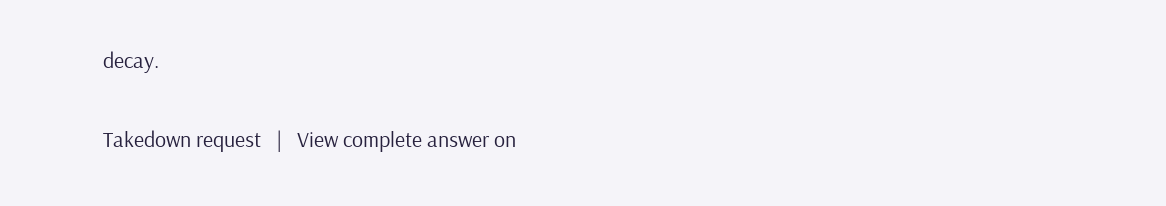decay.

Takedown request   |   View complete answer on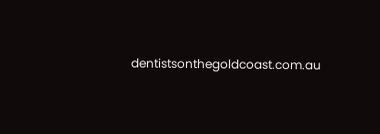dentistsonthegoldcoast.com.au